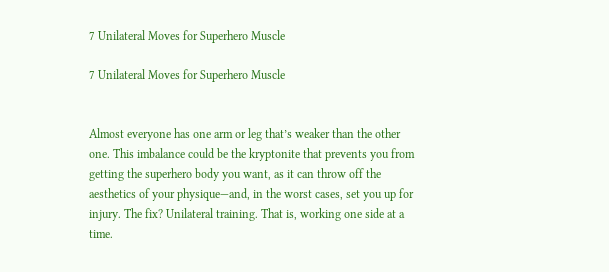7 Unilateral Moves for Superhero Muscle

7 Unilateral Moves for Superhero Muscle


Almost everyone has one arm or leg that’s weaker than the other one. This imbalance could be the kryptonite that prevents you from getting the superhero body you want, as it can throw off the aesthetics of your physique—and, in the worst cases, set you up for injury. The fix? Unilateral training. That is, working one side at a time.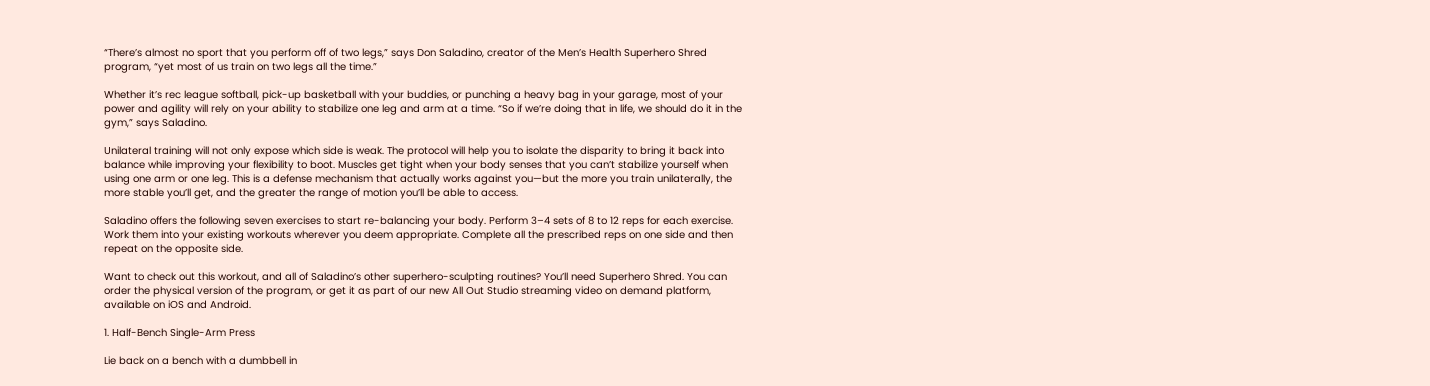“There’s almost no sport that you perform off of two legs,” says Don Saladino, creator of the Men’s Health Superhero Shred program, “yet most of us train on two legs all the time.”

Whether it’s rec league softball, pick-up basketball with your buddies, or punching a heavy bag in your garage, most of your power and agility will rely on your ability to stabilize one leg and arm at a time. “So if we’re doing that in life, we should do it in the gym,” says Saladino.

Unilateral training will not only expose which side is weak. The protocol will help you to isolate the disparity to bring it back into balance while improving your flexibility to boot. Muscles get tight when your body senses that you can’t stabilize yourself when using one arm or one leg. This is a defense mechanism that actually works against you—but the more you train unilaterally, the more stable you’ll get, and the greater the range of motion you’ll be able to access.

Saladino offers the following seven exercises to start re-balancing your body. Perform 3–4 sets of 8 to 12 reps for each exercise. Work them into your existing workouts wherever you deem appropriate. Complete all the prescribed reps on one side and then repeat on the opposite side.

Want to check out this workout, and all of Saladino’s other superhero-sculpting routines? You’ll need Superhero Shred. You can order the physical version of the program, or get it as part of our new All Out Studio streaming video on demand platform, available on iOS and Android.

1. Half-Bench Single-Arm Press

Lie back on a bench with a dumbbell in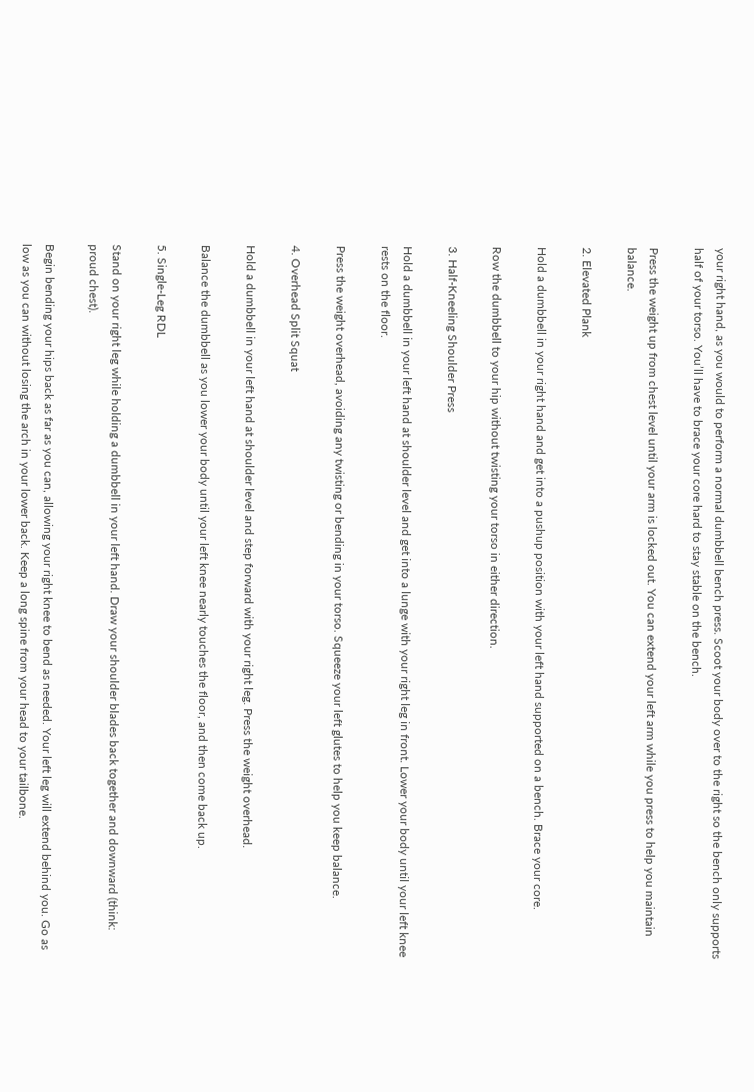your right hand, as you would to perform a normal dumbbell bench press. Scoot your body over to the right so the bench only supports half of your torso. You’ll have to brace your core hard to stay stable on the bench.

Press the weight up from chest level until your arm is locked out. You can extend your left arm while you press to help you maintain balance.

2. Elevated Plank

Hold a dumbbell in your right hand and get into a pushup position with your left hand supported on a bench. Brace your core.

Row the dumbbell to your hip without twisting your torso in either direction.

3. Half-Kneeling Shoulder Press

Hold a dumbbell in your left hand at shoulder level and get into a lunge with your right leg in front. Lower your body until your left knee rests on the floor.

Press the weight overhead, avoiding any twisting or bending in your torso. Squeeze your left glutes to help you keep balance.

4. Overhead Split Squat

Hold a dumbbell in your left hand at shoulder level and step forward with your right leg. Press the weight overhead.

Balance the dumbbell as you lower your body until your left knee nearly touches the floor, and then come back up.

5. Single-Leg RDL

Stand on your right leg while holding a dumbbell in your left hand. Draw your shoulder blades back together and downward (think: proud chest).

Begin bending your hips back as far as you can, allowing your right knee to bend as needed. Your left leg will extend behind you. Go as low as you can without losing the arch in your lower back. Keep a long spine from your head to your tailbone.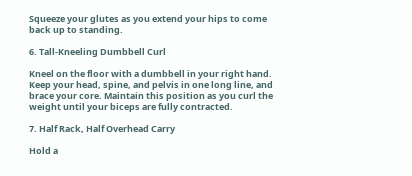Squeeze your glutes as you extend your hips to come back up to standing.

6. Tall-Kneeling Dumbbell Curl

Kneel on the floor with a dumbbell in your right hand. Keep your head, spine, and pelvis in one long line, and brace your core. Maintain this position as you curl the weight until your biceps are fully contracted.

7. Half Rack, Half Overhead Carry

Hold a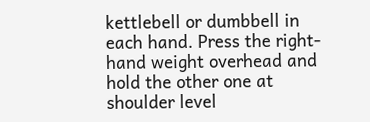kettlebell or dumbbell in each hand. Press the right-hand weight overhead and hold the other one at shoulder level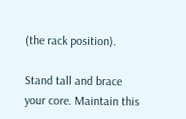(the rack position).

Stand tall and brace your core. Maintain this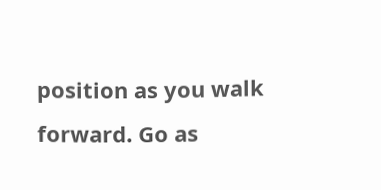position as you walk forward. Go as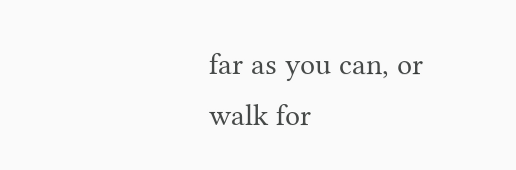far as you can, or walk for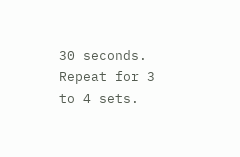30 seconds. Repeat for 3 to 4 sets.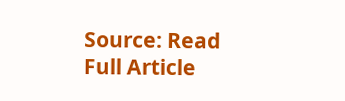Source: Read Full Article